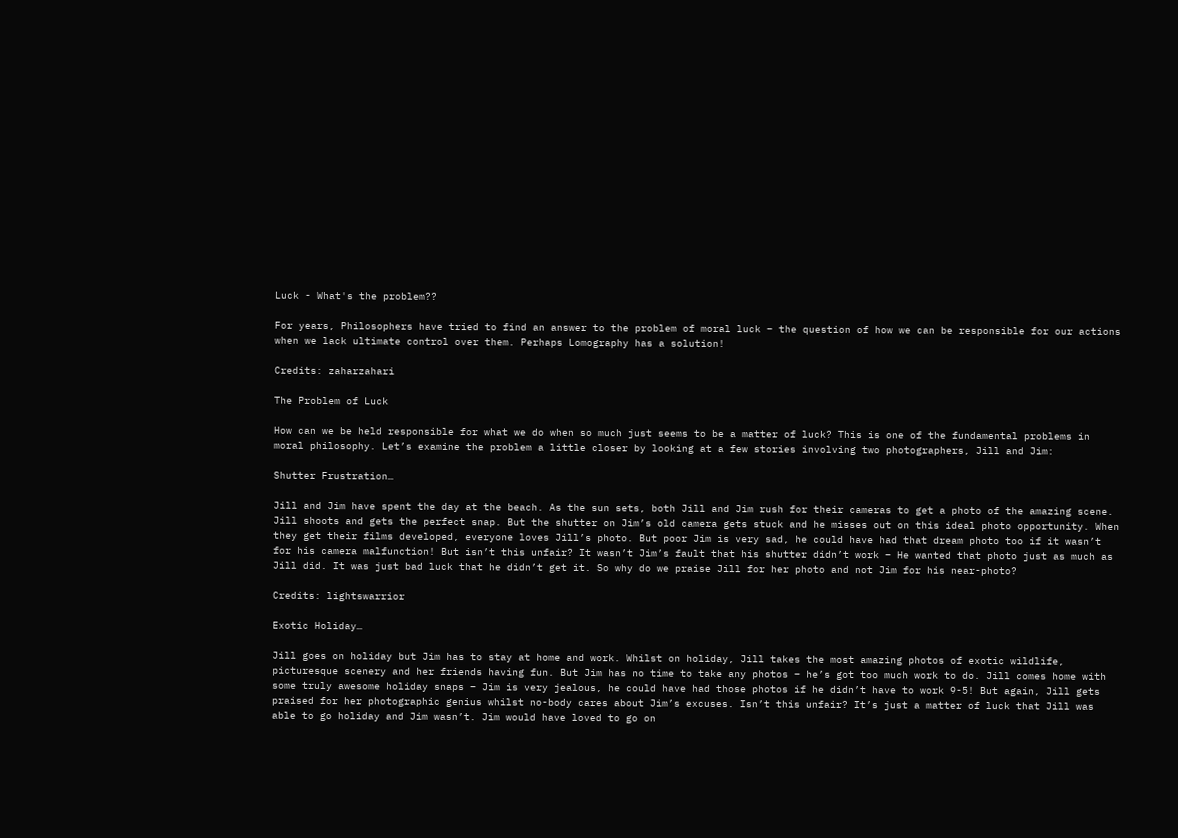Luck - What's the problem??

For years, Philosophers have tried to find an answer to the problem of moral luck – the question of how we can be responsible for our actions when we lack ultimate control over them. Perhaps Lomography has a solution!

Credits: zaharzahari

The Problem of Luck

How can we be held responsible for what we do when so much just seems to be a matter of luck? This is one of the fundamental problems in moral philosophy. Let’s examine the problem a little closer by looking at a few stories involving two photographers, Jill and Jim:

Shutter Frustration…

Jill and Jim have spent the day at the beach. As the sun sets, both Jill and Jim rush for their cameras to get a photo of the amazing scene. Jill shoots and gets the perfect snap. But the shutter on Jim’s old camera gets stuck and he misses out on this ideal photo opportunity. When they get their films developed, everyone loves Jill’s photo. But poor Jim is very sad, he could have had that dream photo too if it wasn’t for his camera malfunction! But isn’t this unfair? It wasn’t Jim’s fault that his shutter didn’t work – He wanted that photo just as much as Jill did. It was just bad luck that he didn’t get it. So why do we praise Jill for her photo and not Jim for his near-photo?

Credits: lightswarrior

Exotic Holiday…

Jill goes on holiday but Jim has to stay at home and work. Whilst on holiday, Jill takes the most amazing photos of exotic wildlife, picturesque scenery and her friends having fun. But Jim has no time to take any photos – he’s got too much work to do. Jill comes home with some truly awesome holiday snaps – Jim is very jealous, he could have had those photos if he didn’t have to work 9-5! But again, Jill gets praised for her photographic genius whilst no-body cares about Jim’s excuses. Isn’t this unfair? It’s just a matter of luck that Jill was able to go holiday and Jim wasn’t. Jim would have loved to go on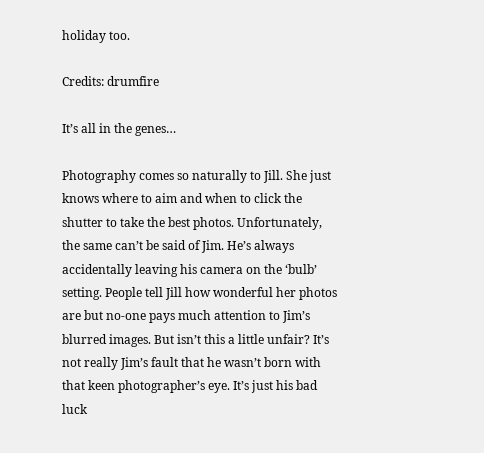holiday too.

Credits: drumfire

It’s all in the genes…

Photography comes so naturally to Jill. She just knows where to aim and when to click the shutter to take the best photos. Unfortunately, the same can’t be said of Jim. He’s always accidentally leaving his camera on the ‘bulb’ setting. People tell Jill how wonderful her photos are but no-one pays much attention to Jim’s blurred images. But isn’t this a little unfair? It’s not really Jim’s fault that he wasn’t born with that keen photographer’s eye. It’s just his bad luck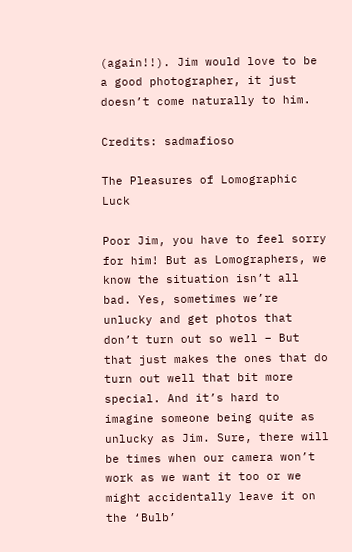(again!!). Jim would love to be a good photographer, it just doesn’t come naturally to him.

Credits: sadmafioso

The Pleasures of Lomographic Luck

Poor Jim, you have to feel sorry for him! But as Lomographers, we know the situation isn’t all bad. Yes, sometimes we’re unlucky and get photos that don’t turn out so well – But that just makes the ones that do turn out well that bit more special. And it’s hard to imagine someone being quite as unlucky as Jim. Sure, there will be times when our camera won’t work as we want it too or we might accidentally leave it on the ‘Bulb’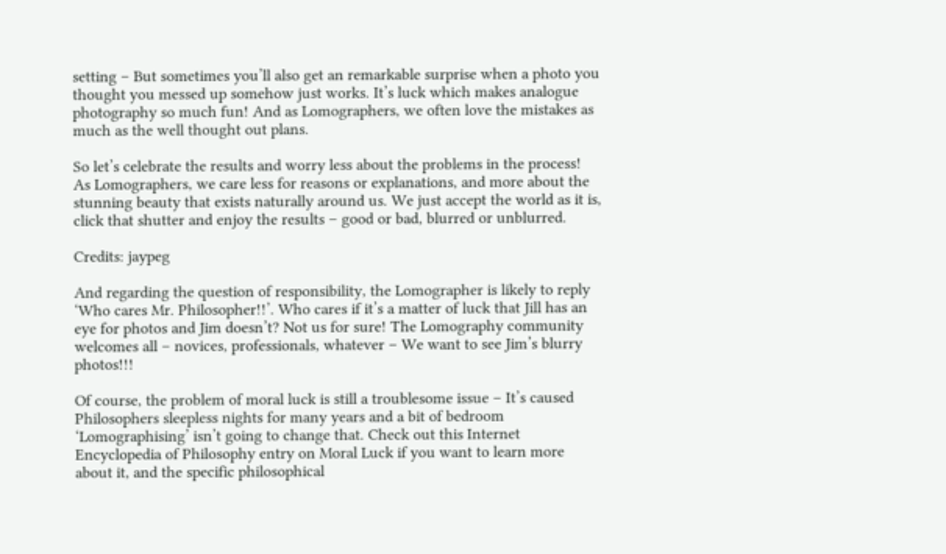setting – But sometimes you’ll also get an remarkable surprise when a photo you thought you messed up somehow just works. It’s luck which makes analogue photography so much fun! And as Lomographers, we often love the mistakes as much as the well thought out plans.

So let’s celebrate the results and worry less about the problems in the process! As Lomographers, we care less for reasons or explanations, and more about the stunning beauty that exists naturally around us. We just accept the world as it is, click that shutter and enjoy the results – good or bad, blurred or unblurred.

Credits: jaypeg

And regarding the question of responsibility, the Lomographer is likely to reply ‘Who cares Mr. Philosopher!!’. Who cares if it’s a matter of luck that Jill has an eye for photos and Jim doesn’t? Not us for sure! The Lomography community welcomes all – novices, professionals, whatever – We want to see Jim’s blurry photos!!!

Of course, the problem of moral luck is still a troublesome issue – It’s caused Philosophers sleepless nights for many years and a bit of bedroom ‘Lomographising’ isn’t going to change that. Check out this Internet Encyclopedia of Philosophy entry on Moral Luck if you want to learn more about it, and the specific philosophical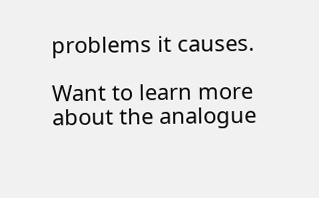problems it causes.

Want to learn more about the analogue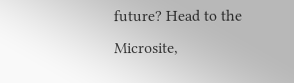future? Head to the Microsite,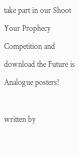take part in our Shoot Your Prophecy Competition and download the Future is Analogue posters!

written by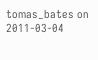tomas_bates on 2011-03-04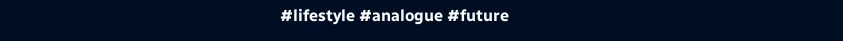#lifestyle #analogue #future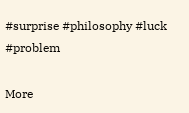#surprise #philosophy #luck #problem

More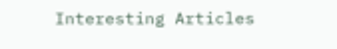Interesting Articles